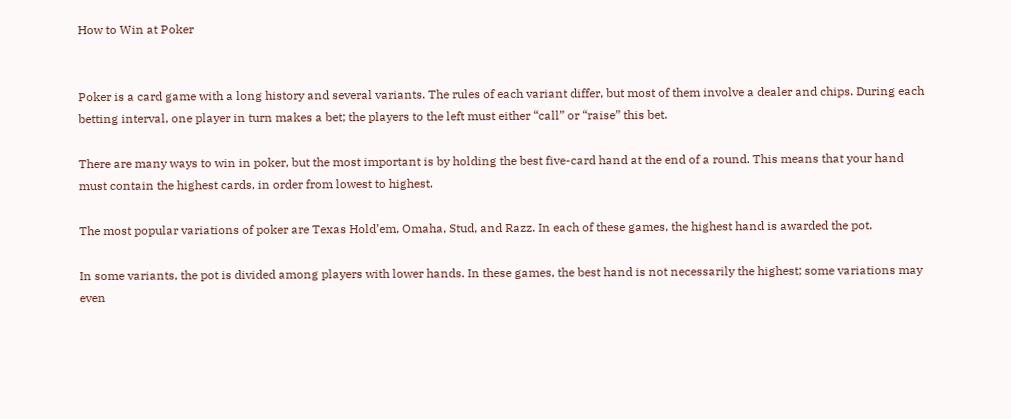How to Win at Poker


Poker is a card game with a long history and several variants. The rules of each variant differ, but most of them involve a dealer and chips. During each betting interval, one player in turn makes a bet; the players to the left must either “call” or “raise” this bet.

There are many ways to win in poker, but the most important is by holding the best five-card hand at the end of a round. This means that your hand must contain the highest cards, in order from lowest to highest.

The most popular variations of poker are Texas Hold’em, Omaha, Stud, and Razz. In each of these games, the highest hand is awarded the pot.

In some variants, the pot is divided among players with lower hands. In these games, the best hand is not necessarily the highest; some variations may even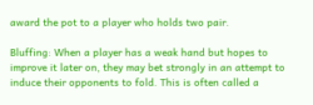award the pot to a player who holds two pair.

Bluffing: When a player has a weak hand but hopes to improve it later on, they may bet strongly in an attempt to induce their opponents to fold. This is often called a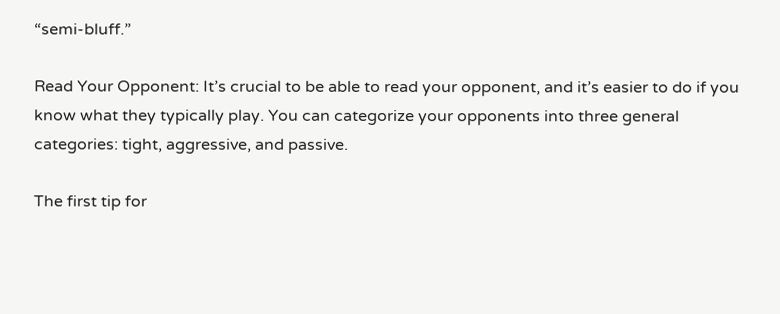“semi-bluff.”

Read Your Opponent: It’s crucial to be able to read your opponent, and it’s easier to do if you know what they typically play. You can categorize your opponents into three general categories: tight, aggressive, and passive.

The first tip for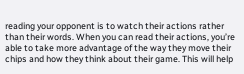reading your opponent is to watch their actions rather than their words. When you can read their actions, you’re able to take more advantage of the way they move their chips and how they think about their game. This will help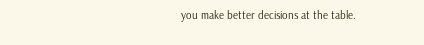you make better decisions at the table.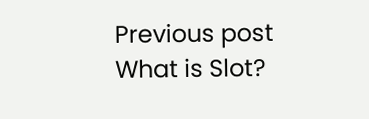Previous post What is Slot?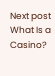Next post What Is a Casino?